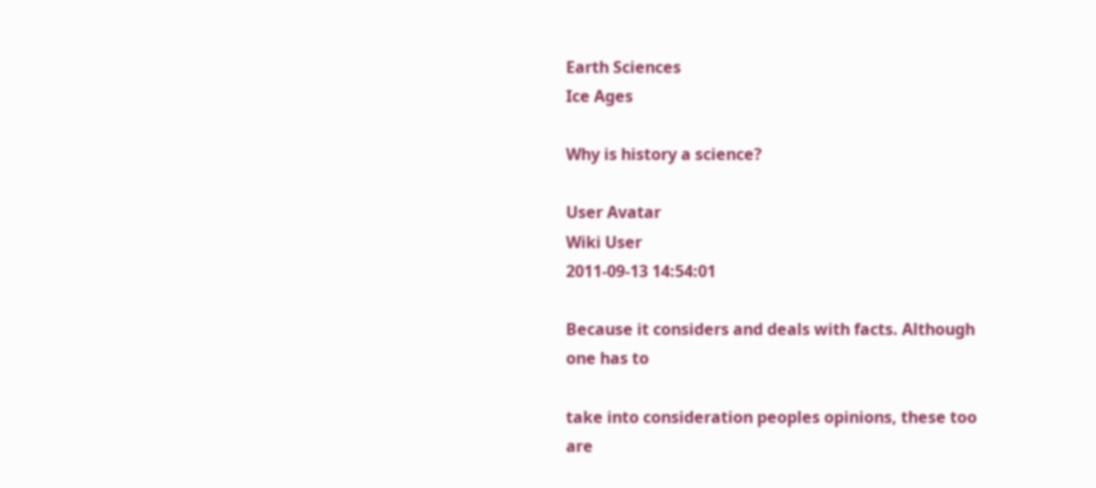Earth Sciences
Ice Ages

Why is history a science?

User Avatar
Wiki User
2011-09-13 14:54:01

Because it considers and deals with facts. Although one has to

take into consideration peoples opinions, these too are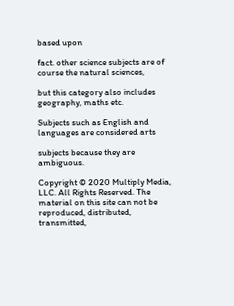based upon

fact. other science subjects are of course the natural sciences,

but this category also includes geography, maths etc.

Subjects such as English and languages are considered arts

subjects because they are ambiguous.

Copyright © 2020 Multiply Media, LLC. All Rights Reserved. The material on this site can not be reproduced, distributed, transmitted,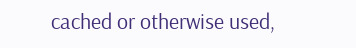cached or otherwise used,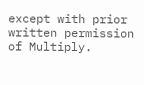except with prior written permission of Multiply.